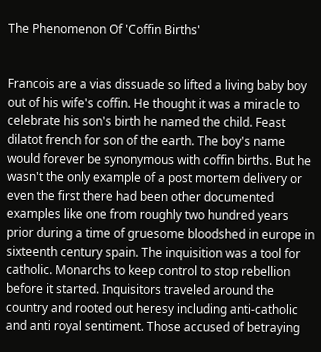The Phenomenon Of 'Coffin Births'


Francois are a vias dissuade so lifted a living baby boy out of his wife's coffin. He thought it was a miracle to celebrate his son's birth he named the child. Feast dilatot french for son of the earth. The boy's name would forever be synonymous with coffin births. But he wasn't the only example of a post mortem delivery or even the first there had been other documented examples like one from roughly two hundred years prior during a time of gruesome bloodshed in europe in sixteenth century spain. The inquisition was a tool for catholic. Monarchs to keep control to stop rebellion before it started. Inquisitors traveled around the country and rooted out heresy including anti-catholic and anti royal sentiment. Those accused of betraying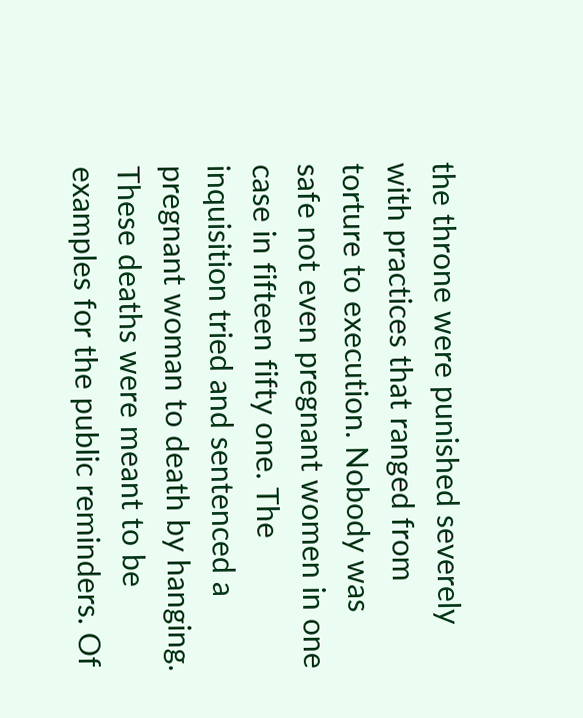the throne were punished severely with practices that ranged from torture to execution. Nobody was safe not even pregnant women in one case in fifteen fifty one. The inquisition tried and sentenced a pregnant woman to death by hanging. These deaths were meant to be examples for the public reminders. Of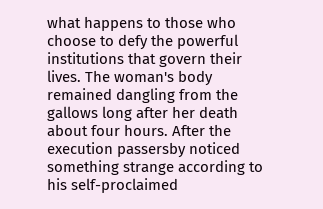what happens to those who choose to defy the powerful institutions that govern their lives. The woman's body remained dangling from the gallows long after her death about four hours. After the execution passersby noticed something strange according to his self-proclaimed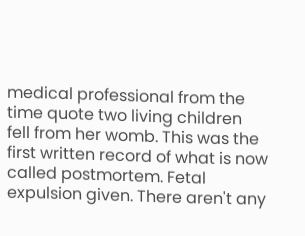medical professional from the time quote two living children fell from her womb. This was the first written record of what is now called postmortem. Fetal expulsion given. There aren't any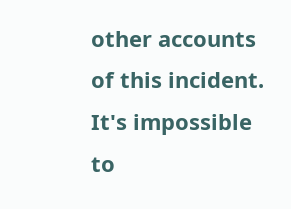other accounts of this incident. It's impossible to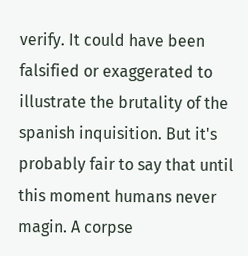verify. It could have been falsified or exaggerated to illustrate the brutality of the spanish inquisition. But it's probably fair to say that until this moment humans never magin. A corpse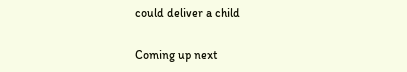could deliver a child

Coming up next